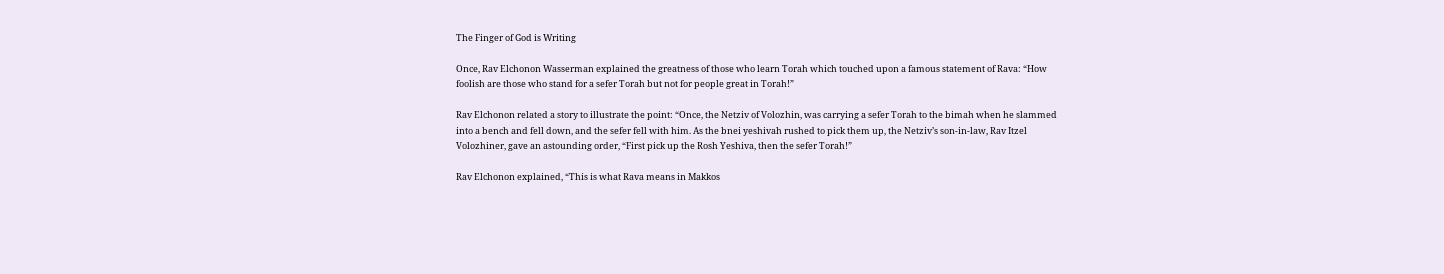The Finger of God is Writing

Once, Rav Elchonon Wasserman explained the greatness of those who learn Torah which touched upon a famous statement of Rava: “How foolish are those who stand for a sefer Torah but not for people great in Torah!”

Rav Elchonon related a story to illustrate the point: “Once, the Netziv of Volozhin, was carrying a sefer Torah to the bimah when he slammed into a bench and fell down, and the sefer fell with him. As the bnei yeshivah rushed to pick them up, the Netziv’s son-in-law, Rav Itzel Volozhiner, gave an astounding order, “First pick up the Rosh Yeshiva, then the sefer Torah!”

Rav Elchonon explained, “This is what Rava means in Makkos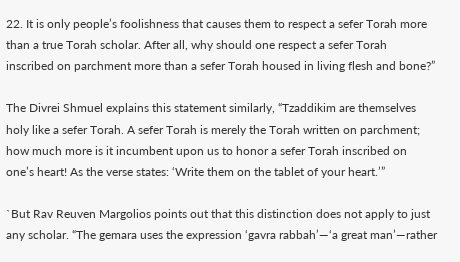22. It is only people’s foolishness that causes them to respect a sefer Torah more than a true Torah scholar. After all, why should one respect a sefer Torah inscribed on parchment more than a sefer Torah housed in living flesh and bone?”

The Divrei Shmuel explains this statement similarly, “Tzaddikim are themselves holy like a sefer Torah. A sefer Torah is merely the Torah written on parchment; how much more is it incumbent upon us to honor a sefer Torah inscribed on one’s heart! As the verse states: ‘Write them on the tablet of your heart.’”

`But Rav Reuven Margolios points out that this distinction does not apply to just any scholar. “The gemara uses the expression ‘gavra rabbah’—‘a great man’—rather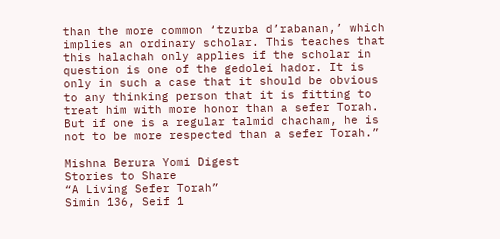than the more common ‘tzurba d’rabanan,’ which implies an ordinary scholar. This teaches that this halachah only applies if the scholar in question is one of the gedolei hador. It is only in such a case that it should be obvious to any thinking person that it is fitting to treat him with more honor than a sefer Torah. But if one is a regular talmid chacham, he is not to be more respected than a sefer Torah.”

Mishna Berura Yomi Digest
Stories to Share
“A Living Sefer Torah”
Simin 136, Seif 1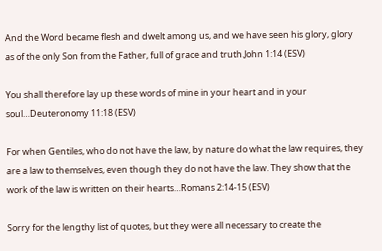And the Word became flesh and dwelt among us, and we have seen his glory, glory as of the only Son from the Father, full of grace and truth.John 1:14 (ESV)

You shall therefore lay up these words of mine in your heart and in your soul…Deuteronomy 11:18 (ESV)

For when Gentiles, who do not have the law, by nature do what the law requires, they are a law to themselves, even though they do not have the law. They show that the work of the law is written on their hearts…Romans 2:14-15 (ESV)

Sorry for the lengthy list of quotes, but they were all necessary to create the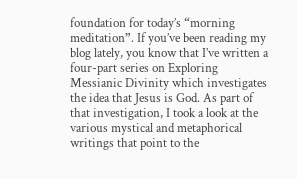foundation for today’s “morning meditation”. If you’ve been reading my blog lately, you know that I’ve written a four-part series on Exploring Messianic Divinity which investigates the idea that Jesus is God. As part of that investigation, I took a look at the various mystical and metaphorical writings that point to the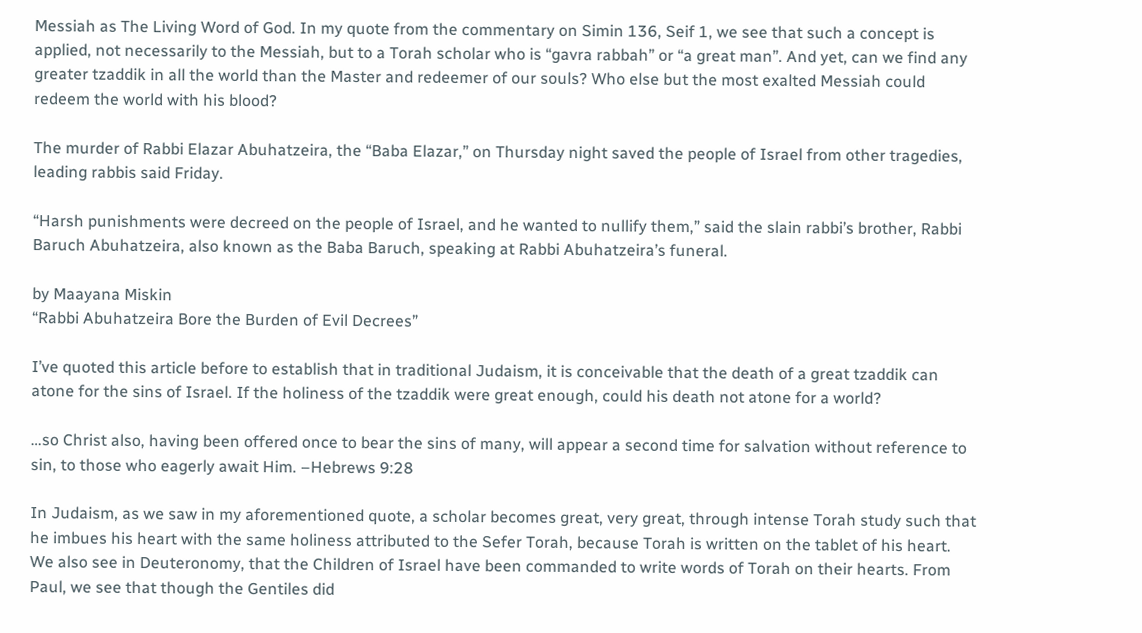Messiah as The Living Word of God. In my quote from the commentary on Simin 136, Seif 1, we see that such a concept is applied, not necessarily to the Messiah, but to a Torah scholar who is “gavra rabbah” or “a great man”. And yet, can we find any greater tzaddik in all the world than the Master and redeemer of our souls? Who else but the most exalted Messiah could redeem the world with his blood?

The murder of Rabbi Elazar Abuhatzeira, the “Baba Elazar,” on Thursday night saved the people of Israel from other tragedies, leading rabbis said Friday.

“Harsh punishments were decreed on the people of Israel, and he wanted to nullify them,” said the slain rabbi’s brother, Rabbi Baruch Abuhatzeira, also known as the Baba Baruch, speaking at Rabbi Abuhatzeira’s funeral.

by Maayana Miskin
“Rabbi Abuhatzeira Bore the Burden of Evil Decrees”

I’ve quoted this article before to establish that in traditional Judaism, it is conceivable that the death of a great tzaddik can atone for the sins of Israel. If the holiness of the tzaddik were great enough, could his death not atone for a world?

…so Christ also, having been offered once to bear the sins of many, will appear a second time for salvation without reference to sin, to those who eagerly await Him. –Hebrews 9:28

In Judaism, as we saw in my aforementioned quote, a scholar becomes great, very great, through intense Torah study such that he imbues his heart with the same holiness attributed to the Sefer Torah, because Torah is written on the tablet of his heart. We also see in Deuteronomy, that the Children of Israel have been commanded to write words of Torah on their hearts. From Paul, we see that though the Gentiles did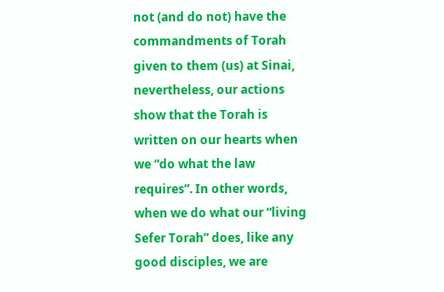not (and do not) have the commandments of Torah given to them (us) at Sinai, nevertheless, our actions show that the Torah is written on our hearts when we “do what the law requires”. In other words, when we do what our “living Sefer Torah” does, like any good disciples, we are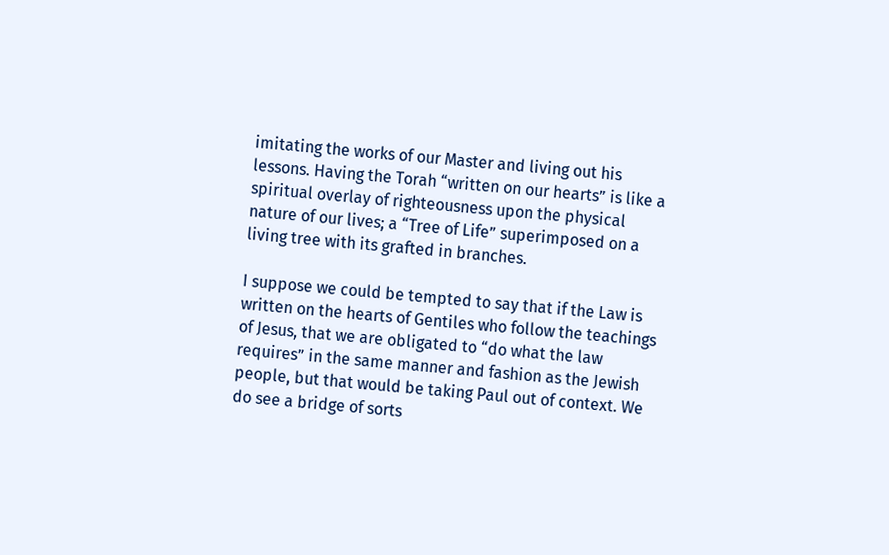imitating the works of our Master and living out his lessons. Having the Torah “written on our hearts” is like a spiritual overlay of righteousness upon the physical nature of our lives; a “Tree of Life” superimposed on a living tree with its grafted in branches.

I suppose we could be tempted to say that if the Law is written on the hearts of Gentiles who follow the teachings of Jesus, that we are obligated to “do what the law requires” in the same manner and fashion as the Jewish people, but that would be taking Paul out of context. We do see a bridge of sorts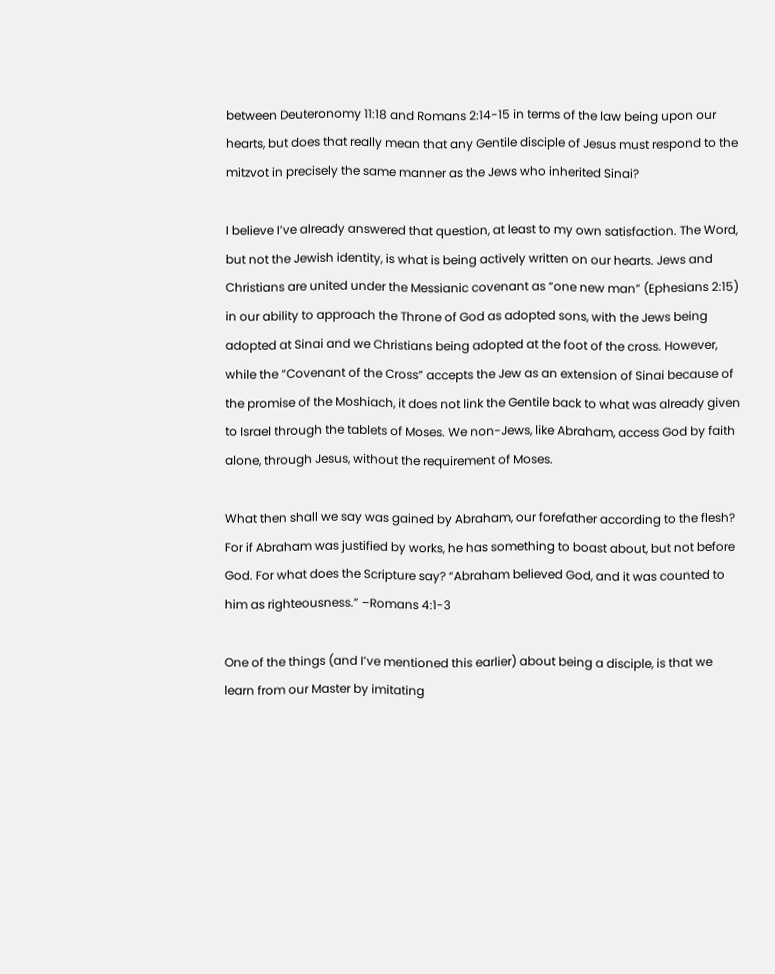between Deuteronomy 11:18 and Romans 2:14-15 in terms of the law being upon our hearts, but does that really mean that any Gentile disciple of Jesus must respond to the mitzvot in precisely the same manner as the Jews who inherited Sinai?

I believe I’ve already answered that question, at least to my own satisfaction. The Word, but not the Jewish identity, is what is being actively written on our hearts. Jews and Christians are united under the Messianic covenant as “one new man” (Ephesians 2:15) in our ability to approach the Throne of God as adopted sons, with the Jews being adopted at Sinai and we Christians being adopted at the foot of the cross. However, while the “Covenant of the Cross” accepts the Jew as an extension of Sinai because of the promise of the Moshiach, it does not link the Gentile back to what was already given to Israel through the tablets of Moses. We non-Jews, like Abraham, access God by faith alone, through Jesus, without the requirement of Moses.

What then shall we say was gained by Abraham, our forefather according to the flesh? For if Abraham was justified by works, he has something to boast about, but not before God. For what does the Scripture say? “Abraham believed God, and it was counted to him as righteousness.” –Romans 4:1-3

One of the things (and I’ve mentioned this earlier) about being a disciple, is that we learn from our Master by imitating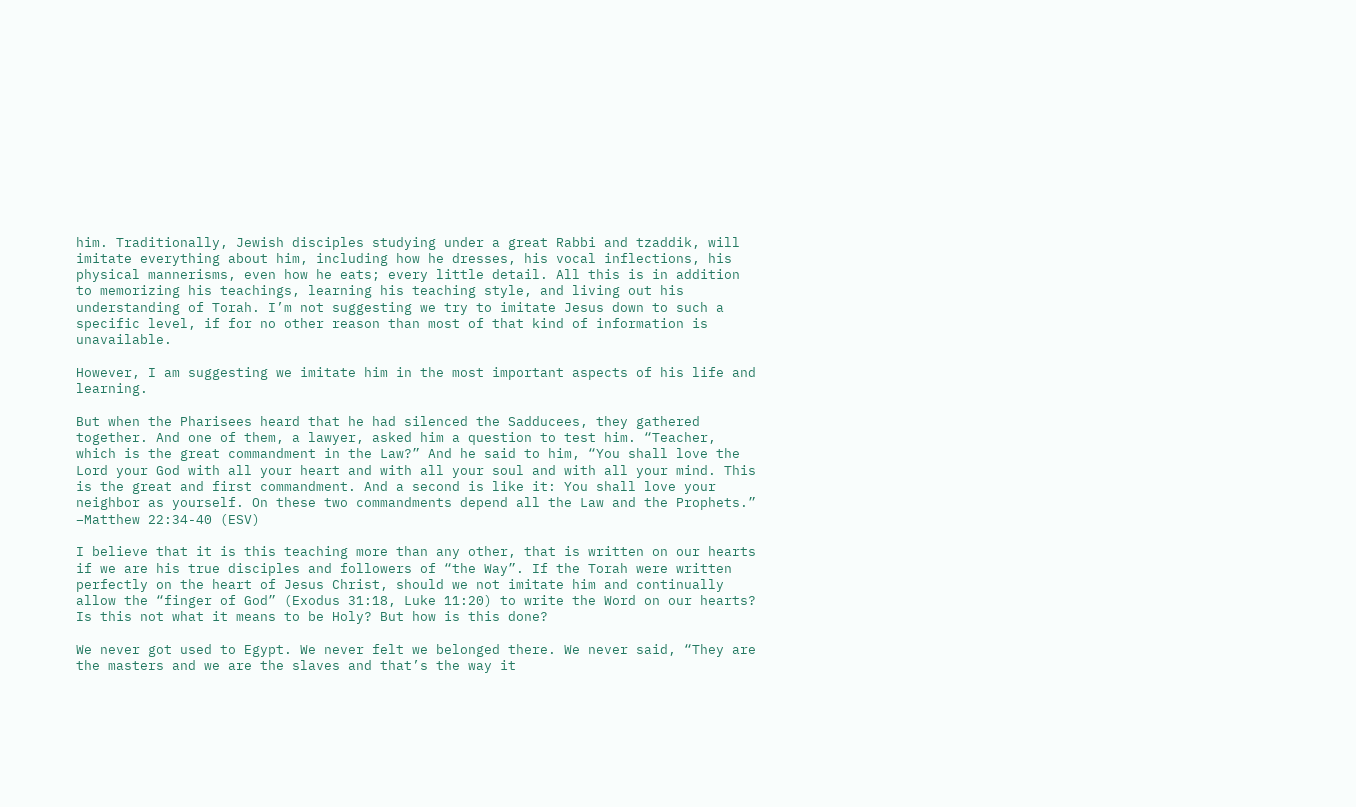him. Traditionally, Jewish disciples studying under a great Rabbi and tzaddik, will imitate everything about him, including how he dresses, his vocal inflections, his physical mannerisms, even how he eats; every little detail. All this is in addition to memorizing his teachings, learning his teaching style, and living out his understanding of Torah. I’m not suggesting we try to imitate Jesus down to such a specific level, if for no other reason than most of that kind of information is unavailable.

However, I am suggesting we imitate him in the most important aspects of his life and learning.

But when the Pharisees heard that he had silenced the Sadducees, they gathered together. And one of them, a lawyer, asked him a question to test him. “Teacher, which is the great commandment in the Law?” And he said to him, “You shall love the Lord your God with all your heart and with all your soul and with all your mind. This is the great and first commandment. And a second is like it: You shall love your neighbor as yourself. On these two commandments depend all the Law and the Prophets.” –Matthew 22:34-40 (ESV)

I believe that it is this teaching more than any other, that is written on our hearts if we are his true disciples and followers of “the Way”. If the Torah were written perfectly on the heart of Jesus Christ, should we not imitate him and continually allow the “finger of God” (Exodus 31:18, Luke 11:20) to write the Word on our hearts? Is this not what it means to be Holy? But how is this done?

We never got used to Egypt. We never felt we belonged there. We never said, “They are the masters and we are the slaves and that’s the way it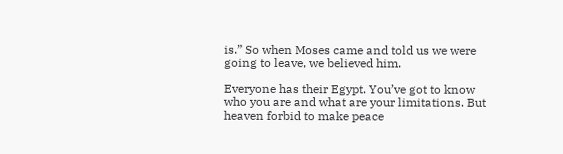is.” So when Moses came and told us we were going to leave, we believed him.

Everyone has their Egypt. You’ve got to know who you are and what are your limitations. But heaven forbid to make peace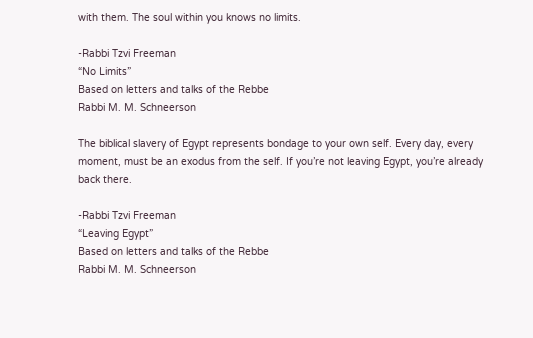with them. The soul within you knows no limits.

-Rabbi Tzvi Freeman
“No Limits”
Based on letters and talks of the Rebbe
Rabbi M. M. Schneerson

The biblical slavery of Egypt represents bondage to your own self. Every day, every moment, must be an exodus from the self. If you’re not leaving Egypt, you’re already back there.

-Rabbi Tzvi Freeman
“Leaving Egypt”
Based on letters and talks of the Rebbe
Rabbi M. M. Schneerson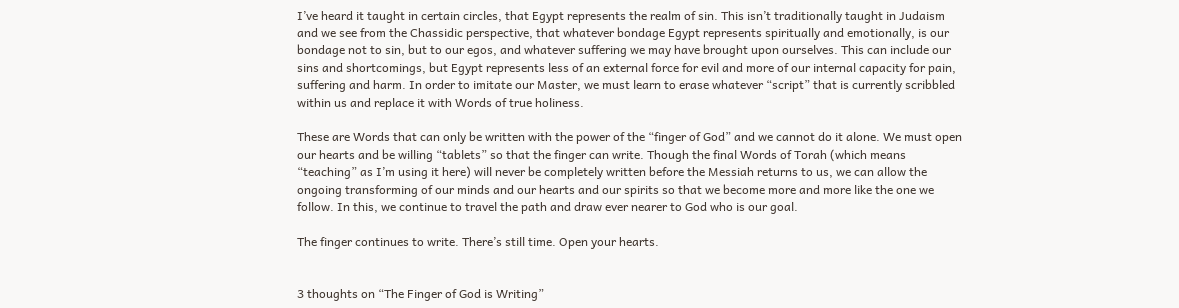I’ve heard it taught in certain circles, that Egypt represents the realm of sin. This isn’t traditionally taught in Judaism and we see from the Chassidic perspective, that whatever bondage Egypt represents spiritually and emotionally, is our bondage not to sin, but to our egos, and whatever suffering we may have brought upon ourselves. This can include our sins and shortcomings, but Egypt represents less of an external force for evil and more of our internal capacity for pain, suffering and harm. In order to imitate our Master, we must learn to erase whatever “script” that is currently scribbled within us and replace it with Words of true holiness.

These are Words that can only be written with the power of the “finger of God” and we cannot do it alone. We must open our hearts and be willing “tablets” so that the finger can write. Though the final Words of Torah (which means “teaching” as I’m using it here) will never be completely written before the Messiah returns to us, we can allow the ongoing transforming of our minds and our hearts and our spirits so that we become more and more like the one we follow. In this, we continue to travel the path and draw ever nearer to God who is our goal.

The finger continues to write. There’s still time. Open your hearts.


3 thoughts on “The Finger of God is Writing”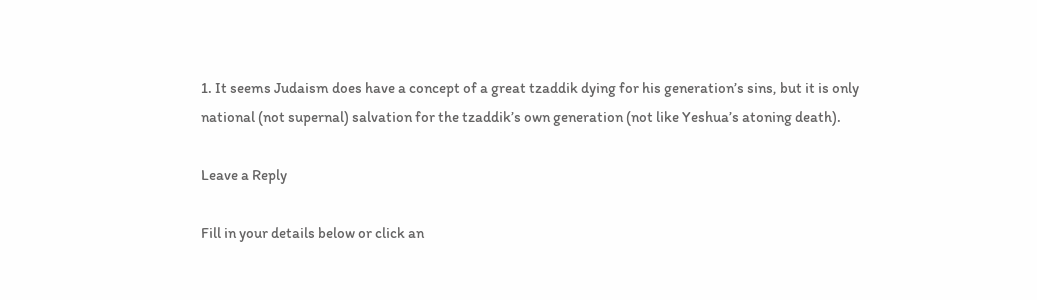1. It seems Judaism does have a concept of a great tzaddik dying for his generation’s sins, but it is only national (not supernal) salvation for the tzaddik’s own generation (not like Yeshua’s atoning death).

Leave a Reply

Fill in your details below or click an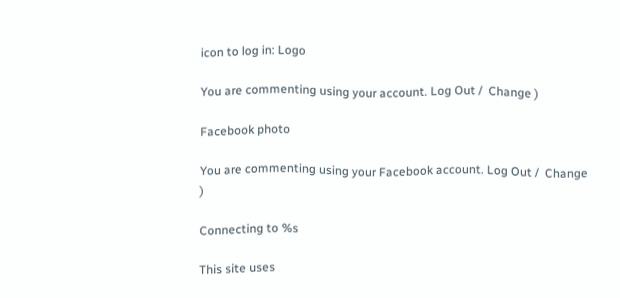icon to log in: Logo

You are commenting using your account. Log Out /  Change )

Facebook photo

You are commenting using your Facebook account. Log Out /  Change )

Connecting to %s

This site uses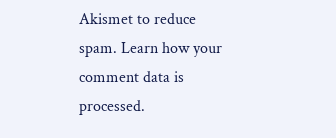Akismet to reduce spam. Learn how your comment data is processed.